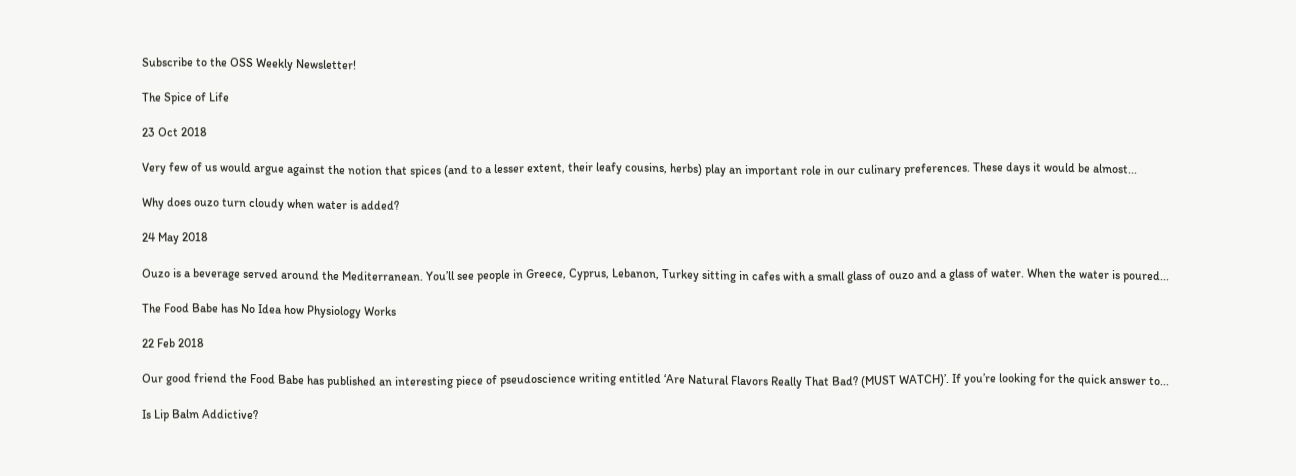Subscribe to the OSS Weekly Newsletter!

The Spice of Life

23 Oct 2018

Very few of us would argue against the notion that spices (and to a lesser extent, their leafy cousins, herbs) play an important role in our culinary preferences. These days it would be almost...

Why does ouzo turn cloudy when water is added?

24 May 2018

Ouzo is a beverage served around the Mediterranean. You’ll see people in Greece, Cyprus, Lebanon, Turkey sitting in cafes with a small glass of ouzo and a glass of water. When the water is poured...

The Food Babe has No Idea how Physiology Works

22 Feb 2018

Our good friend the Food Babe has published an interesting piece of pseudoscience writing entitled ‘Are Natural Flavors Really That Bad? (MUST WATCH)’. If you’re looking for the quick answer to...

Is Lip Balm Addictive?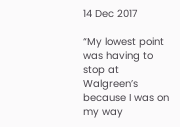14 Dec 2017

“My lowest point was having to stop at Walgreen’s because I was on my way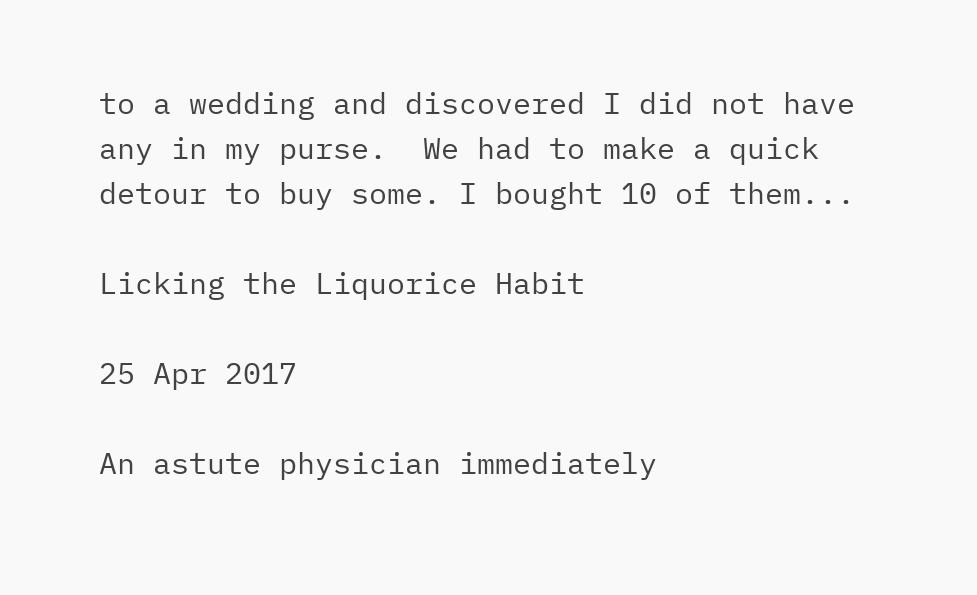to a wedding and discovered I did not have any in my purse.  We had to make a quick detour to buy some. I bought 10 of them...

Licking the Liquorice Habit

25 Apr 2017

An astute physician immediately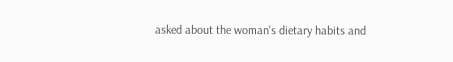asked about the woman's dietary habits and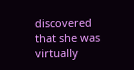discovered that she was virtually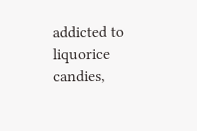addicted to liquorice candies,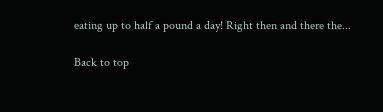eating up to half a pound a day! Right then and there the...

Back to top